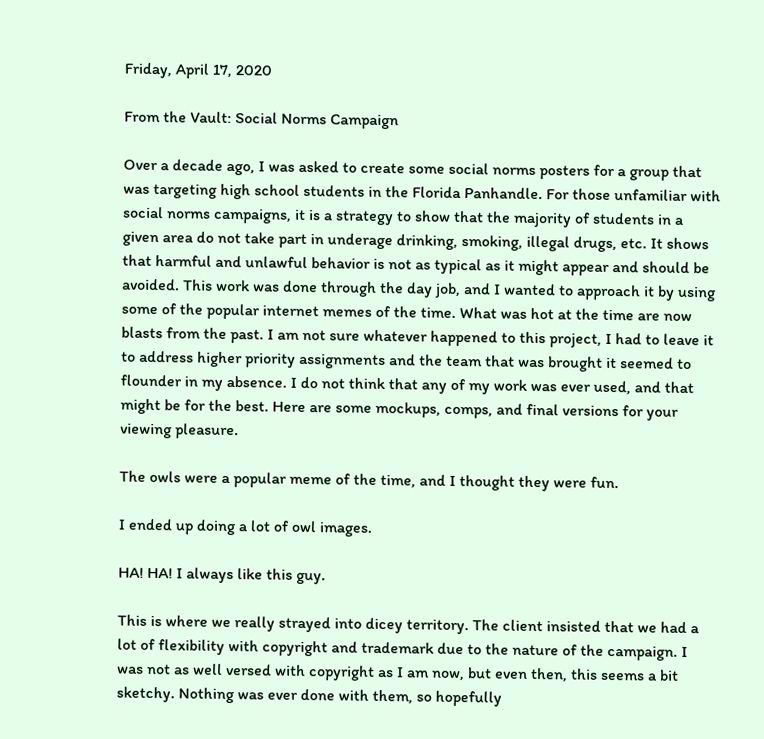Friday, April 17, 2020

From the Vault: Social Norms Campaign

Over a decade ago, I was asked to create some social norms posters for a group that was targeting high school students in the Florida Panhandle. For those unfamiliar with social norms campaigns, it is a strategy to show that the majority of students in a given area do not take part in underage drinking, smoking, illegal drugs, etc. It shows that harmful and unlawful behavior is not as typical as it might appear and should be avoided. This work was done through the day job, and I wanted to approach it by using some of the popular internet memes of the time. What was hot at the time are now blasts from the past. I am not sure whatever happened to this project, I had to leave it to address higher priority assignments and the team that was brought it seemed to flounder in my absence. I do not think that any of my work was ever used, and that might be for the best. Here are some mockups, comps, and final versions for your viewing pleasure.

The owls were a popular meme of the time, and I thought they were fun.

I ended up doing a lot of owl images.

HA! HA! I always like this guy.

This is where we really strayed into dicey territory. The client insisted that we had a lot of flexibility with copyright and trademark due to the nature of the campaign. I was not as well versed with copyright as I am now, but even then, this seems a bit sketchy. Nothing was ever done with them, so hopefully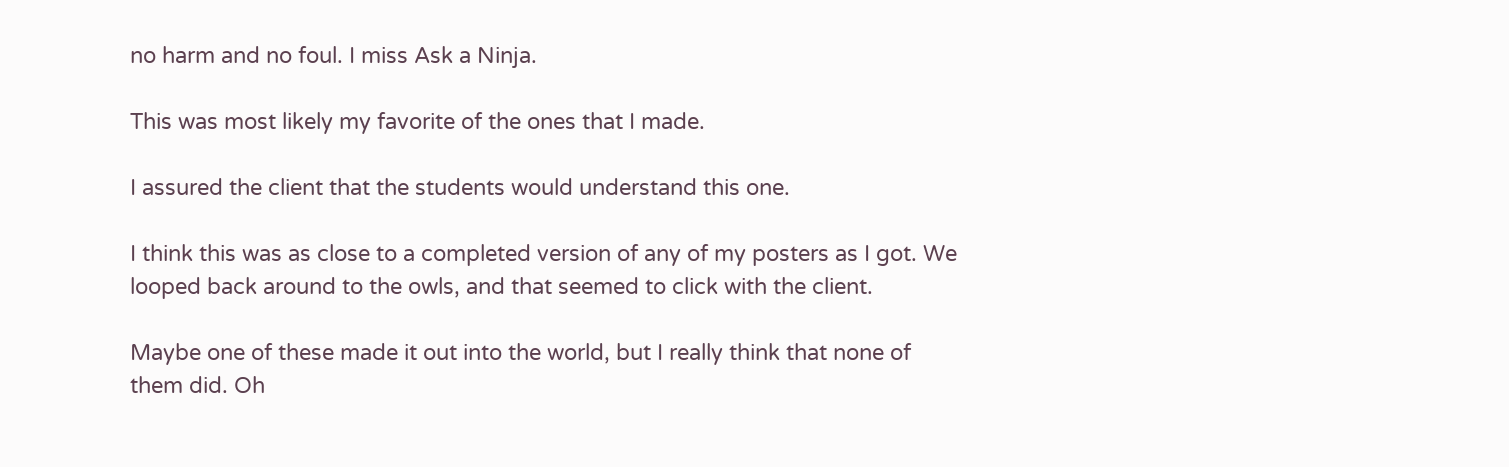no harm and no foul. I miss Ask a Ninja.

This was most likely my favorite of the ones that I made.

I assured the client that the students would understand this one.

I think this was as close to a completed version of any of my posters as I got. We looped back around to the owls, and that seemed to click with the client.

Maybe one of these made it out into the world, but I really think that none of them did. Oh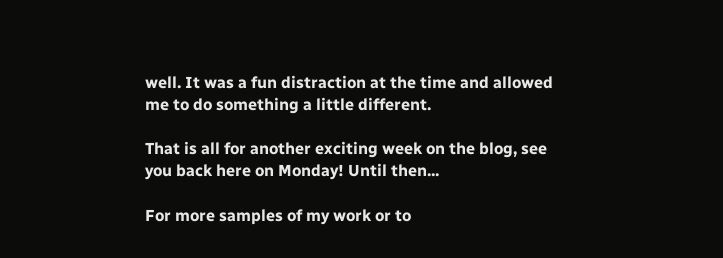well. It was a fun distraction at the time and allowed me to do something a little different.

That is all for another exciting week on the blog, see you back here on Monday! Until then...

For more samples of my work or to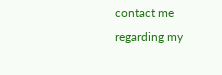contact me regarding my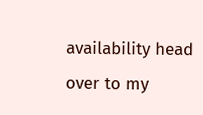availability head over to my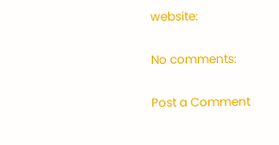website:

No comments:

Post a Comment